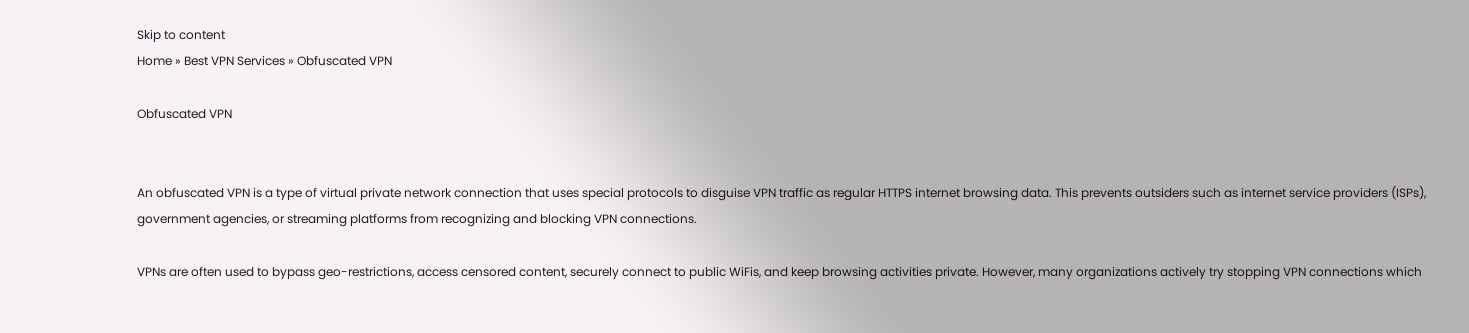Skip to content
Home » Best VPN Services » Obfuscated VPN

Obfuscated VPN


An obfuscated VPN is a type of virtual private network connection that uses special protocols to disguise VPN traffic as regular HTTPS internet browsing data. This prevents outsiders such as internet service providers (ISPs), government agencies, or streaming platforms from recognizing and blocking VPN connections.

VPNs are often used to bypass geo-restrictions, access censored content, securely connect to public WiFis, and keep browsing activities private. However, many organizations actively try stopping VPN connections which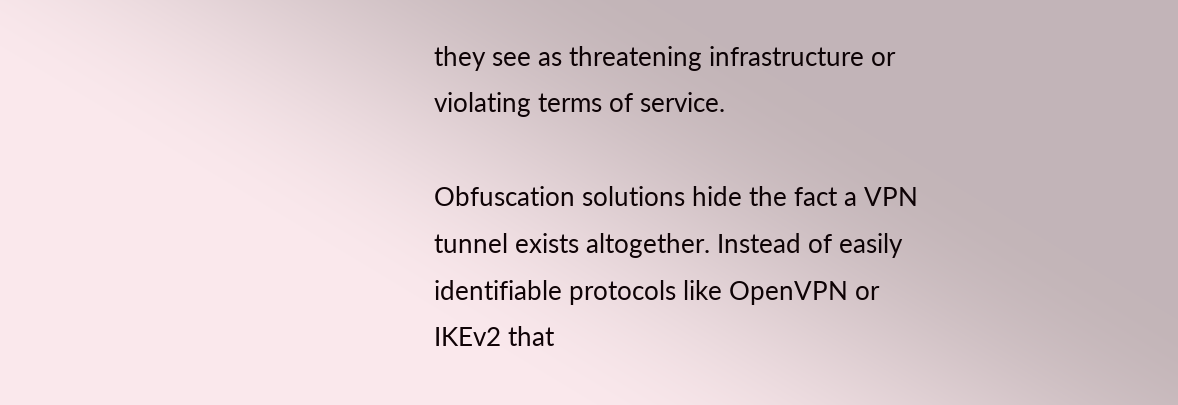they see as threatening infrastructure or violating terms of service.

Obfuscation solutions hide the fact a VPN tunnel exists altogether. Instead of easily identifiable protocols like OpenVPN or IKEv2 that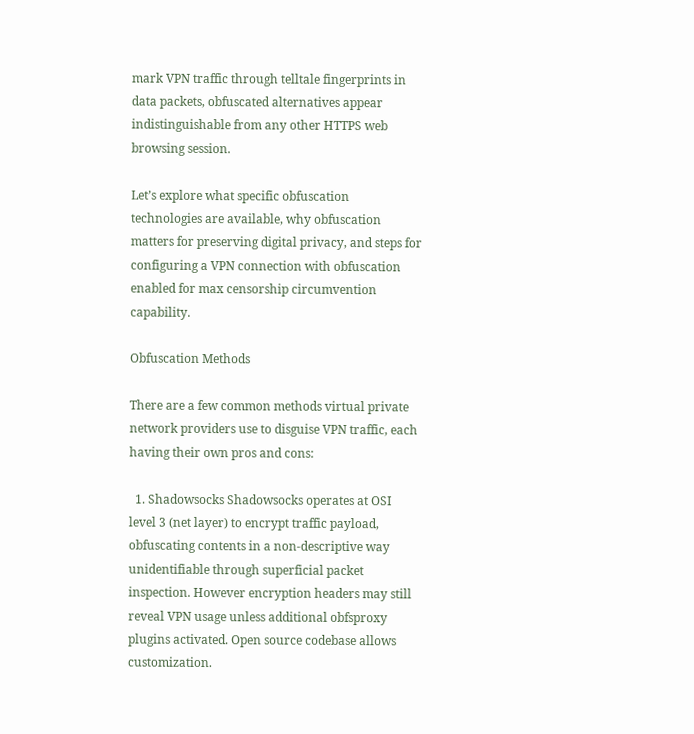mark VPN traffic through telltale fingerprints in data packets, obfuscated alternatives appear indistinguishable from any other HTTPS web browsing session.

Let’s explore what specific obfuscation technologies are available, why obfuscation matters for preserving digital privacy, and steps for configuring a VPN connection with obfuscation enabled for max censorship circumvention capability.

Obfuscation Methods

There are a few common methods virtual private network providers use to disguise VPN traffic, each having their own pros and cons:

  1. Shadowsocks Shadowsocks operates at OSI level 3 (net layer) to encrypt traffic payload, obfuscating contents in a non-descriptive way unidentifiable through superficial packet inspection. However encryption headers may still reveal VPN usage unless additional obfsproxy plugins activated. Open source codebase allows customization.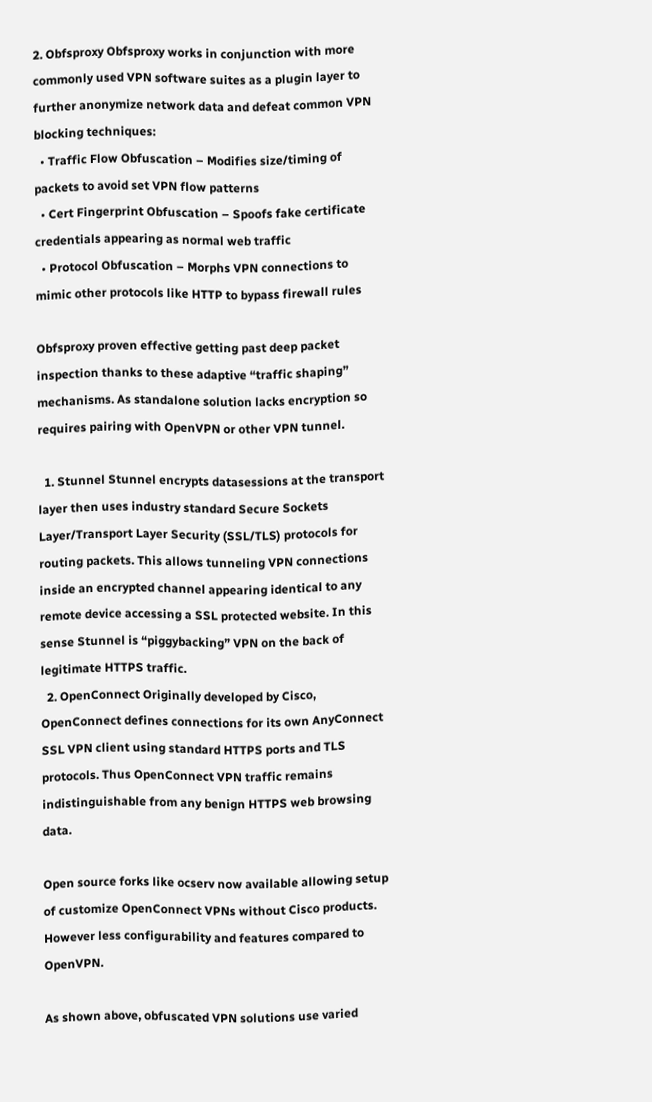2. Obfsproxy Obfsproxy works in conjunction with more commonly used VPN software suites as a plugin layer to further anonymize network data and defeat common VPN blocking techniques:
  • Traffic Flow Obfuscation – Modifies size/timing of packets to avoid set VPN flow patterns
  • Cert Fingerprint Obfuscation – Spoofs fake certificate credentials appearing as normal web traffic
  • Protocol Obfuscation – Morphs VPN connections to mimic other protocols like HTTP to bypass firewall rules

Obfsproxy proven effective getting past deep packet inspection thanks to these adaptive “traffic shaping” mechanisms. As standalone solution lacks encryption so requires pairing with OpenVPN or other VPN tunnel.

  1. Stunnel Stunnel encrypts datasessions at the transport layer then uses industry standard Secure Sockets Layer/Transport Layer Security (SSL/TLS) protocols for routing packets. This allows tunneling VPN connections inside an encrypted channel appearing identical to any remote device accessing a SSL protected website. In this sense Stunnel is “piggybacking” VPN on the back of legitimate HTTPS traffic.
  2. OpenConnect Originally developed by Cisco, OpenConnect defines connections for its own AnyConnect SSL VPN client using standard HTTPS ports and TLS protocols. Thus OpenConnect VPN traffic remains indistinguishable from any benign HTTPS web browsing data.

Open source forks like ocserv now available allowing setup of customize OpenConnect VPNs without Cisco products. However less configurability and features compared to OpenVPN.

As shown above, obfuscated VPN solutions use varied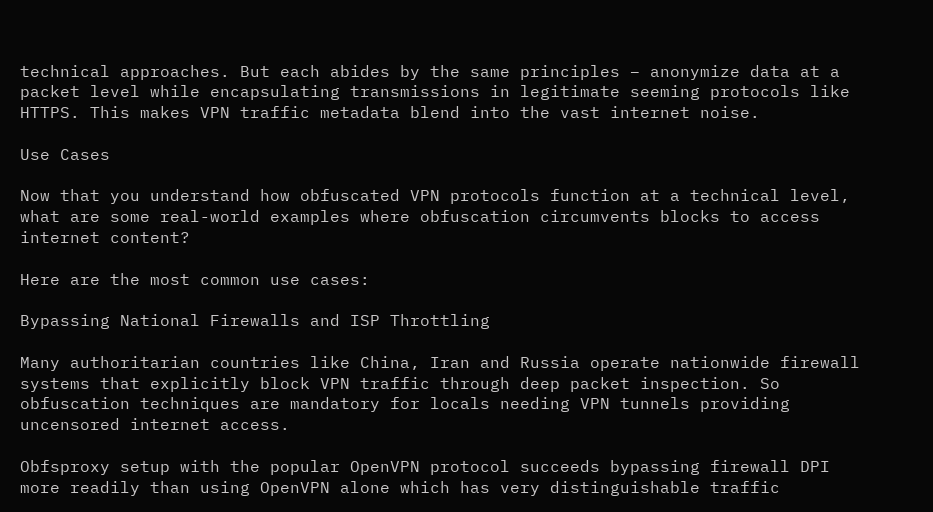technical approaches. But each abides by the same principles – anonymize data at a packet level while encapsulating transmissions in legitimate seeming protocols like HTTPS. This makes VPN traffic metadata blend into the vast internet noise.

Use Cases

Now that you understand how obfuscated VPN protocols function at a technical level, what are some real-world examples where obfuscation circumvents blocks to access internet content?

Here are the most common use cases:

Bypassing National Firewalls and ISP Throttling

Many authoritarian countries like China, Iran and Russia operate nationwide firewall systems that explicitly block VPN traffic through deep packet inspection. So obfuscation techniques are mandatory for locals needing VPN tunnels providing uncensored internet access.

Obfsproxy setup with the popular OpenVPN protocol succeeds bypassing firewall DPI more readily than using OpenVPN alone which has very distinguishable traffic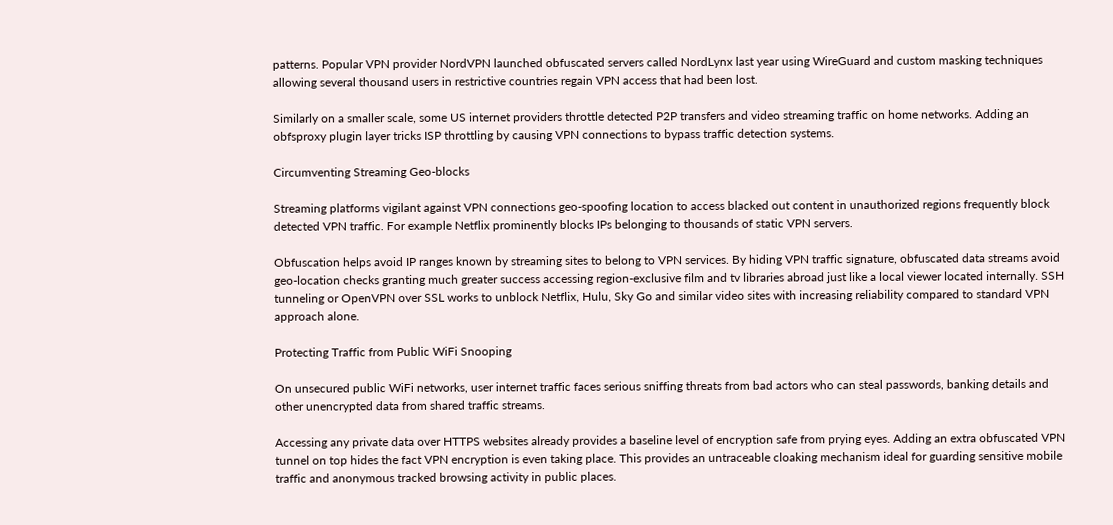patterns. Popular VPN provider NordVPN launched obfuscated servers called NordLynx last year using WireGuard and custom masking techniques allowing several thousand users in restrictive countries regain VPN access that had been lost.

Similarly on a smaller scale, some US internet providers throttle detected P2P transfers and video streaming traffic on home networks. Adding an obfsproxy plugin layer tricks ISP throttling by causing VPN connections to bypass traffic detection systems.

Circumventing Streaming Geo-blocks

Streaming platforms vigilant against VPN connections geo-spoofing location to access blacked out content in unauthorized regions frequently block detected VPN traffic. For example Netflix prominently blocks IPs belonging to thousands of static VPN servers.

Obfuscation helps avoid IP ranges known by streaming sites to belong to VPN services. By hiding VPN traffic signature, obfuscated data streams avoid geo-location checks granting much greater success accessing region-exclusive film and tv libraries abroad just like a local viewer located internally. SSH tunneling or OpenVPN over SSL works to unblock Netflix, Hulu, Sky Go and similar video sites with increasing reliability compared to standard VPN approach alone.

Protecting Traffic from Public WiFi Snooping

On unsecured public WiFi networks, user internet traffic faces serious sniffing threats from bad actors who can steal passwords, banking details and other unencrypted data from shared traffic streams.

Accessing any private data over HTTPS websites already provides a baseline level of encryption safe from prying eyes. Adding an extra obfuscated VPN tunnel on top hides the fact VPN encryption is even taking place. This provides an untraceable cloaking mechanism ideal for guarding sensitive mobile traffic and anonymous tracked browsing activity in public places.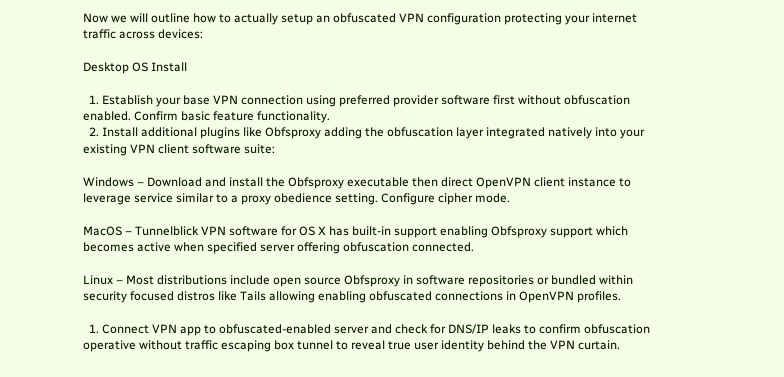Now we will outline how to actually setup an obfuscated VPN configuration protecting your internet traffic across devices:

Desktop OS Install

  1. Establish your base VPN connection using preferred provider software first without obfuscation enabled. Confirm basic feature functionality.
  2. Install additional plugins like Obfsproxy adding the obfuscation layer integrated natively into your existing VPN client software suite:

Windows – Download and install the Obfsproxy executable then direct OpenVPN client instance to leverage service similar to a proxy obedience setting. Configure cipher mode.

MacOS – Tunnelblick VPN software for OS X has built-in support enabling Obfsproxy support which becomes active when specified server offering obfuscation connected.

Linux – Most distributions include open source Obfsproxy in software repositories or bundled within security focused distros like Tails allowing enabling obfuscated connections in OpenVPN profiles.

  1. Connect VPN app to obfuscated-enabled server and check for DNS/IP leaks to confirm obfuscation operative without traffic escaping box tunnel to reveal true user identity behind the VPN curtain.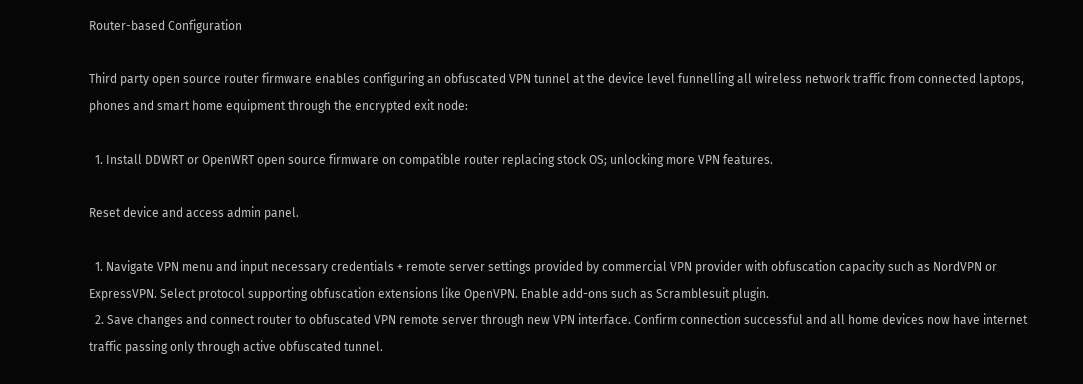Router-based Configuration

Third party open source router firmware enables configuring an obfuscated VPN tunnel at the device level funnelling all wireless network traffic from connected laptops, phones and smart home equipment through the encrypted exit node:

  1. Install DDWRT or OpenWRT open source firmware on compatible router replacing stock OS; unlocking more VPN features.

Reset device and access admin panel.

  1. Navigate VPN menu and input necessary credentials + remote server settings provided by commercial VPN provider with obfuscation capacity such as NordVPN or ExpressVPN. Select protocol supporting obfuscation extensions like OpenVPN. Enable add-ons such as Scramblesuit plugin.
  2. Save changes and connect router to obfuscated VPN remote server through new VPN interface. Confirm connection successful and all home devices now have internet traffic passing only through active obfuscated tunnel.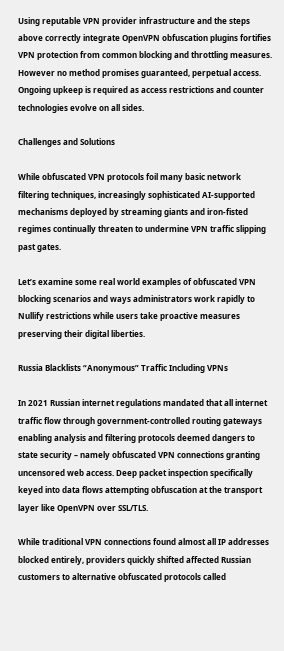Using reputable VPN provider infrastructure and the steps above correctly integrate OpenVPN obfuscation plugins fortifies VPN protection from common blocking and throttling measures. However no method promises guaranteed, perpetual access. Ongoing upkeep is required as access restrictions and counter technologies evolve on all sides.

Challenges and Solutions

While obfuscated VPN protocols foil many basic network filtering techniques, increasingly sophisticated AI-supported mechanisms deployed by streaming giants and iron-fisted regimes continually threaten to undermine VPN traffic slipping past gates.

Let’s examine some real world examples of obfuscated VPN blocking scenarios and ways administrators work rapidly to Nullify restrictions while users take proactive measures preserving their digital liberties.

Russia Blacklists “Anonymous” Traffic Including VPNs

In 2021 Russian internet regulations mandated that all internet traffic flow through government-controlled routing gateways enabling analysis and filtering protocols deemed dangers to state security – namely obfuscated VPN connections granting uncensored web access. Deep packet inspection specifically keyed into data flows attempting obfuscation at the transport layer like OpenVPN over SSL/TLS.

While traditional VPN connections found almost all IP addresses blocked entirely, providers quickly shifted affected Russian customers to alternative obfuscated protocols called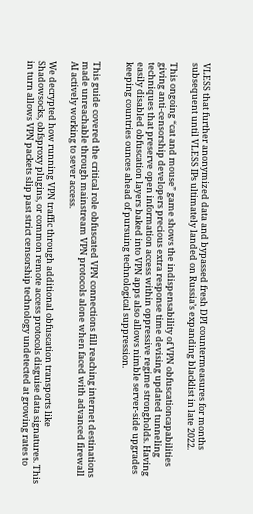VLESS that further anonymized data and bypassed fresh DPI countermeasures for months subsequent until VLESS IPs ultimately landed on Russia’s expanding blacklist in late 2022.

This ongoing “cat and mouse” game shows the indispensability of VPN obfuscationcapabilities giving anti-censorship developers precious extra response time devising updated tunneling techniques that preserve open information access within oppressive regime strongholds. Having easily disabled obfuscation layers baked into VPN apps also allows nimble server-side upgrades keeping countries ounces ahead of pursuing technological suppression.


This guide covered the critical role obfuscated VPN connections fill reaching internet destinations made unreachable through mainstream VPN protocols alone when faced with advanced firewall AI actively working to sever access.

We decrypted how running VPN traffic through additional obfuscation transports like Shadowsocks, obfsproxy plugins, or common remote access protocols disguise data signatures. This in turn allows VPN packets slip past strict censorship technology undetected at growing rates to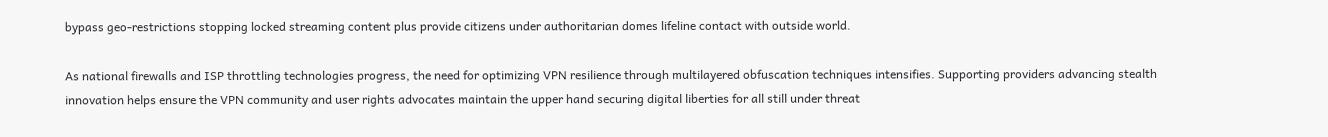bypass geo-restrictions stopping locked streaming content plus provide citizens under authoritarian domes lifeline contact with outside world.

As national firewalls and ISP throttling technologies progress, the need for optimizing VPN resilience through multilayered obfuscation techniques intensifies. Supporting providers advancing stealth innovation helps ensure the VPN community and user rights advocates maintain the upper hand securing digital liberties for all still under threat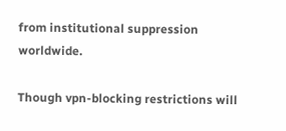from institutional suppression worldwide.

Though vpn-blocking restrictions will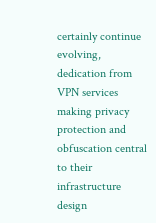certainly continue evolving, dedication from VPN services making privacy protection and obfuscation central to their infrastructure design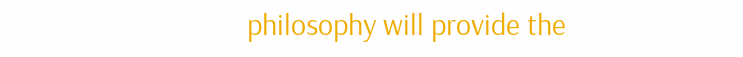philosophy will provide the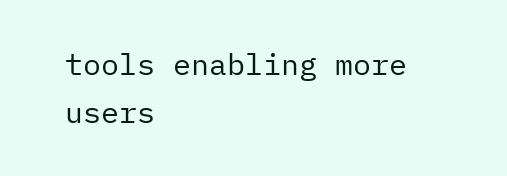tools enabling more users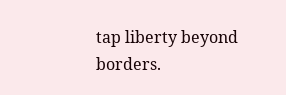tap liberty beyond borders.